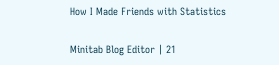How I Made Friends with Statistics

Minitab Blog Editor | 21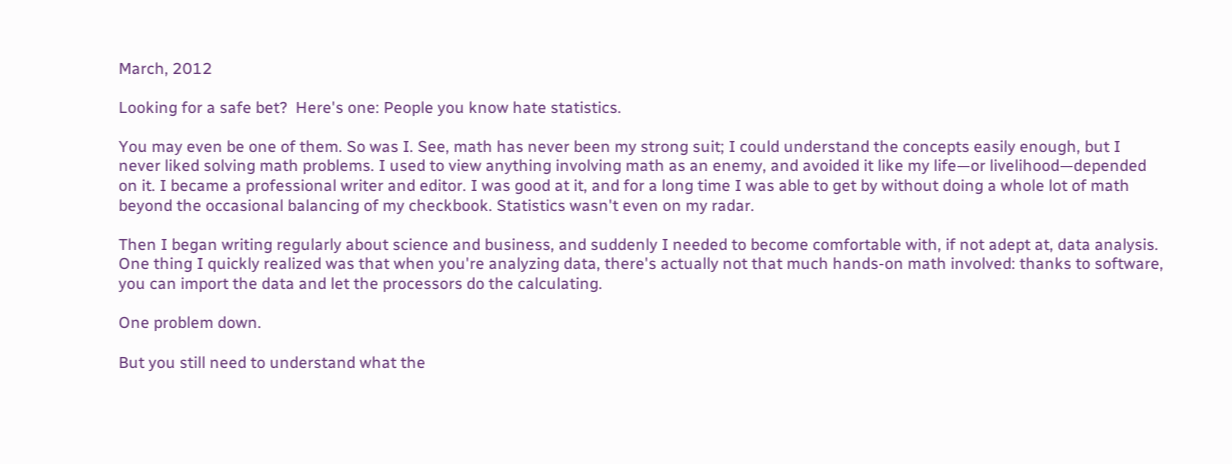March, 2012

Looking for a safe bet?  Here's one: People you know hate statistics.

You may even be one of them. So was I. See, math has never been my strong suit; I could understand the concepts easily enough, but I never liked solving math problems. I used to view anything involving math as an enemy, and avoided it like my life—or livelihood—depended on it. I became a professional writer and editor. I was good at it, and for a long time I was able to get by without doing a whole lot of math beyond the occasional balancing of my checkbook. Statistics wasn't even on my radar.

Then I began writing regularly about science and business, and suddenly I needed to become comfortable with, if not adept at, data analysis. One thing I quickly realized was that when you're analyzing data, there's actually not that much hands-on math involved: thanks to software, you can import the data and let the processors do the calculating.

One problem down.

But you still need to understand what the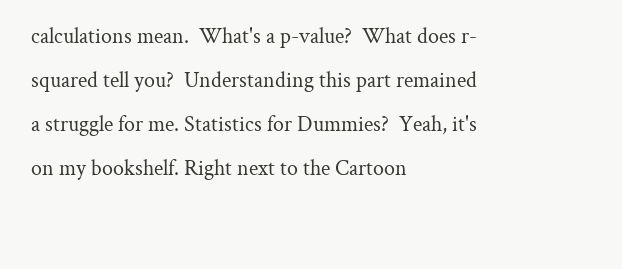calculations mean.  What's a p-value?  What does r-squared tell you?  Understanding this part remained a struggle for me. Statistics for Dummies?  Yeah, it's on my bookshelf. Right next to the Cartoon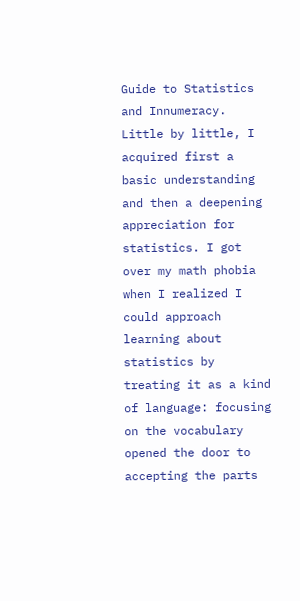Guide to Statistics and Innumeracy. Little by little, I acquired first a basic understanding and then a deepening appreciation for statistics. I got over my math phobia when I realized I could approach learning about statistics by treating it as a kind of language: focusing on the vocabulary opened the door to accepting the parts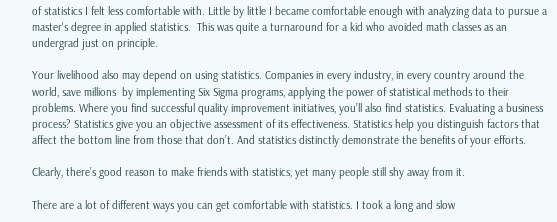of statistics I felt less comfortable with. Little by little I became comfortable enough with analyzing data to pursue a master's degree in applied statistics.  This was quite a turnaround for a kid who avoided math classes as an undergrad just on principle.

Your livelihood also may depend on using statistics. Companies in every industry, in every country around the world, save millions  by implementing Six Sigma programs, applying the power of statistical methods to their problems. Where you find successful quality improvement initiatives, you’ll also find statistics. Evaluating a business process? Statistics give you an objective assessment of its effectiveness. Statistics help you distinguish factors that affect the bottom line from those that don’t. And statistics distinctly demonstrate the benefits of your efforts.

Clearly, there’s good reason to make friends with statistics, yet many people still shy away from it.

There are a lot of different ways you can get comfortable with statistics. I took a long and slow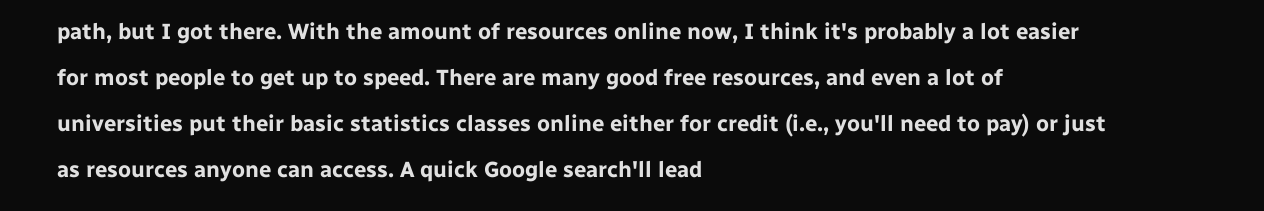path, but I got there. With the amount of resources online now, I think it's probably a lot easier for most people to get up to speed. There are many good free resources, and even a lot of universities put their basic statistics classes online either for credit (i.e., you'll need to pay) or just as resources anyone can access. A quick Google search'll lead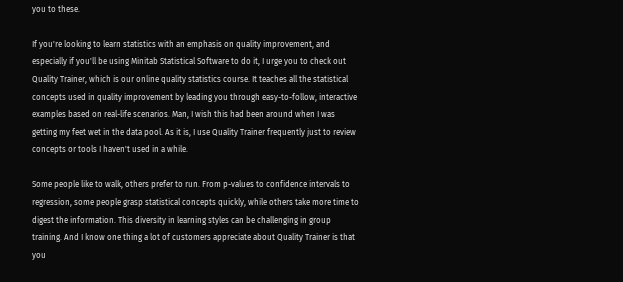you to these.

If you're looking to learn statistics with an emphasis on quality improvement, and especially if you'll be using Minitab Statistical Software to do it, I urge you to check out Quality Trainer, which is our online quality statistics course. It teaches all the statistical concepts used in quality improvement by leading you through easy-to-follow, interactive examples based on real-life scenarios. Man, I wish this had been around when I was getting my feet wet in the data pool. As it is, I use Quality Trainer frequently just to review concepts or tools I haven't used in a while.

Some people like to walk, others prefer to run. From p-values to confidence intervals to regression, some people grasp statistical concepts quickly, while others take more time to digest the information. This diversity in learning styles can be challenging in group training. And I know one thing a lot of customers appreciate about Quality Trainer is that you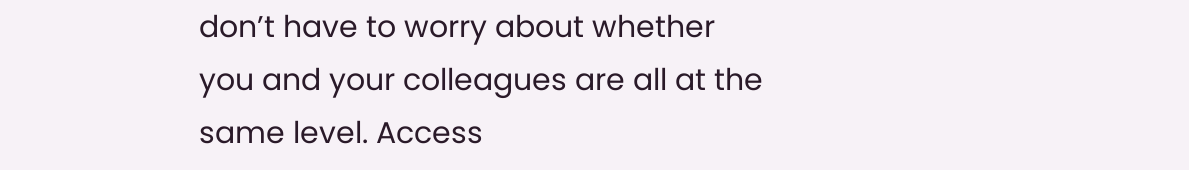don’t have to worry about whether you and your colleagues are all at the same level. Access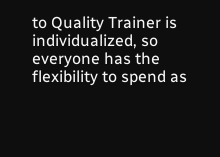to Quality Trainer is individualized, so everyone has the flexibility to spend as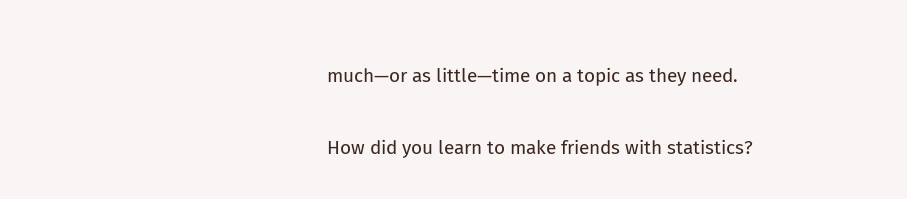much—or as little—time on a topic as they need.

How did you learn to make friends with statistics?